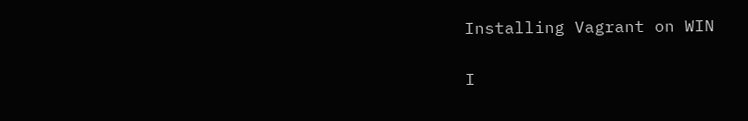Installing Vagrant on WIN

I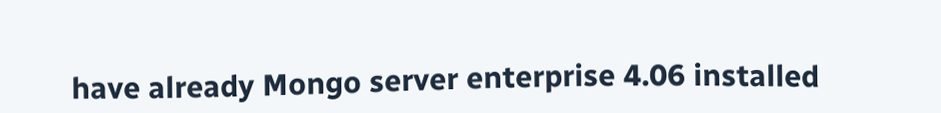have already Mongo server enterprise 4.06 installed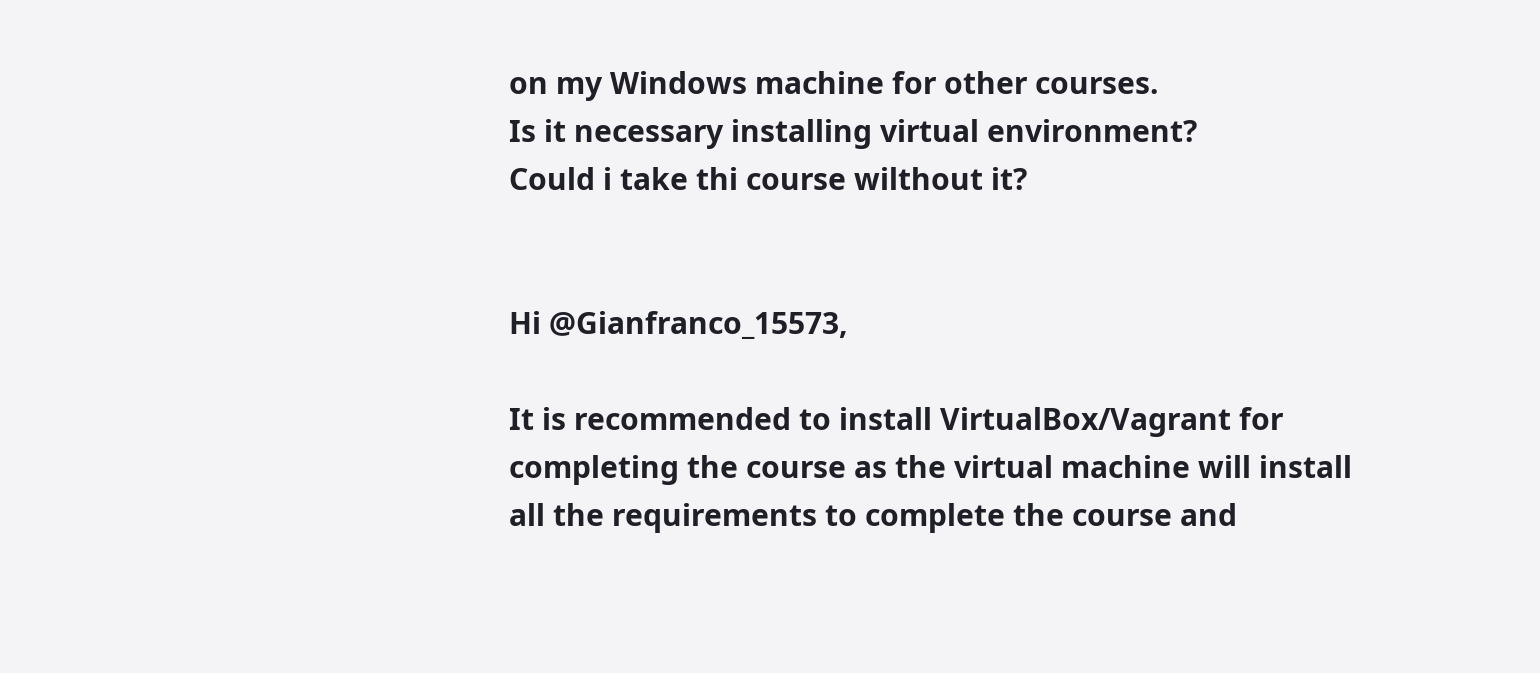on my Windows machine for other courses.
Is it necessary installing virtual environment?
Could i take thi course wilthout it?


Hi @Gianfranco_15573,

It is recommended to install VirtualBox/Vagrant for completing the course as the virtual machine will install all the requirements to complete the course and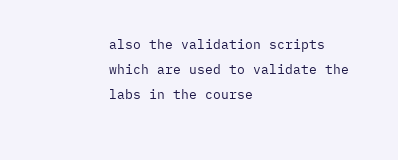also the validation scripts which are used to validate the labs in the course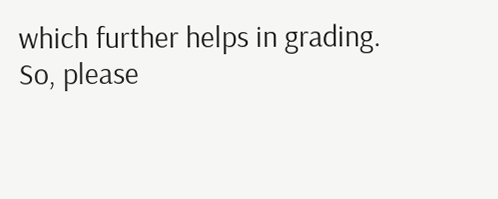which further helps in grading.
So, please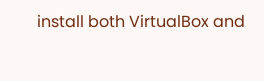install both VirtualBox and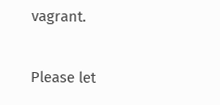vagrant.

Please let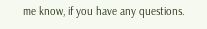me know, if you have any questions.